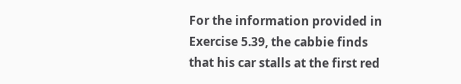For the information provided in Exercise 5.39, the cabbie finds that his car stalls at the first red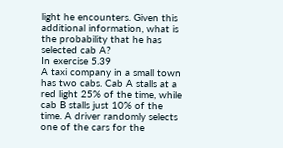light he encounters. Given this additional information, what is the probability that he has selected cab A?
In exercise 5.39
A taxi company in a small town has two cabs. Cab A stalls at a red light 25% of the time, while cab B stalls just 10% of the time. A driver randomly selects one of the cars for the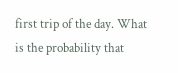first trip of the day. What is the probability that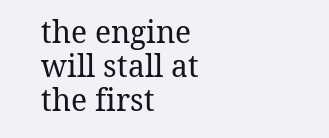the engine will stall at the first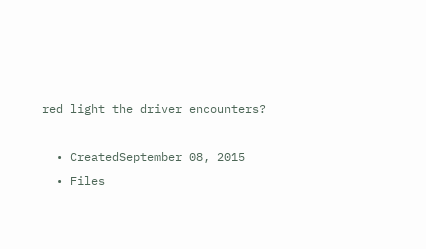red light the driver encounters?

  • CreatedSeptember 08, 2015
  • Files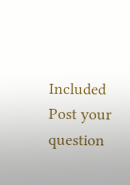Included
Post your question